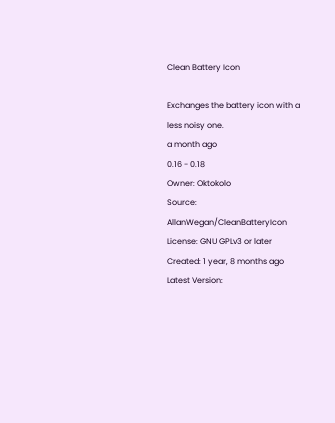Clean Battery Icon

Exchanges the battery icon with a less noisy one.
a month ago
0.16 - 0.18
Owner: Oktokolo
Source: AllanWegan/CleanBatteryIcon
License: GNU GPLv3 or later
Created: 1 year, 8 months ago
Latest Version: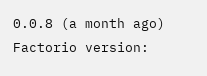0.0.8 (a month ago)
Factorio version: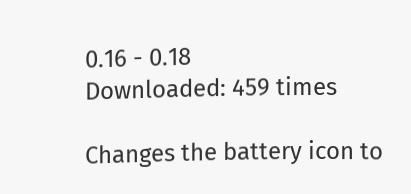0.16 - 0.18
Downloaded: 459 times

Changes the battery icon to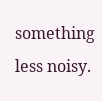something less noisy.